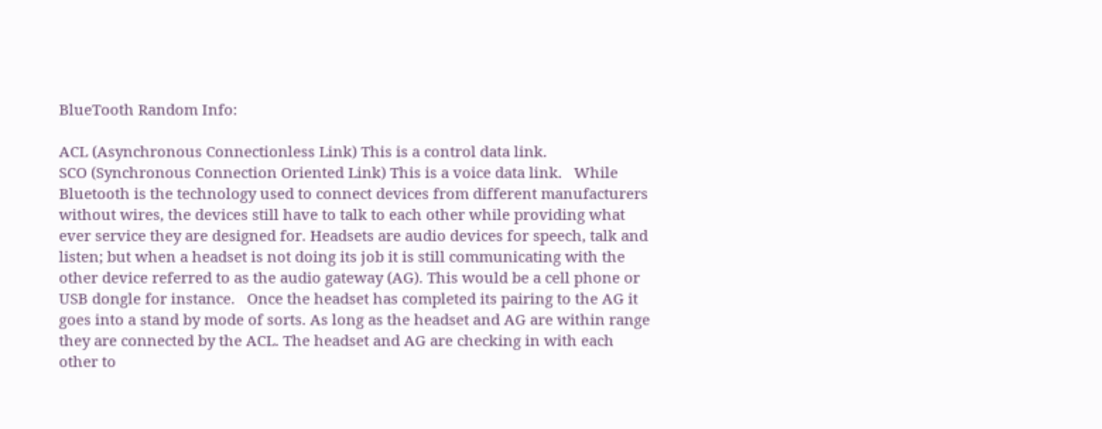BlueTooth Random Info:

ACL (Asynchronous Connectionless Link) This is a control data link.
SCO (Synchronous Connection Oriented Link) This is a voice data link.   While Bluetooth is the technology used to connect devices from different manufacturers without wires, the devices still have to talk to each other while providing what ever service they are designed for. Headsets are audio devices for speech, talk and listen; but when a headset is not doing its job it is still communicating with the other device referred to as the audio gateway (AG). This would be a cell phone or USB dongle for instance.   Once the headset has completed its pairing to the AG it goes into a stand by mode of sorts. As long as the headset and AG are within range they are connected by the ACL. The headset and AG are checking in with each other to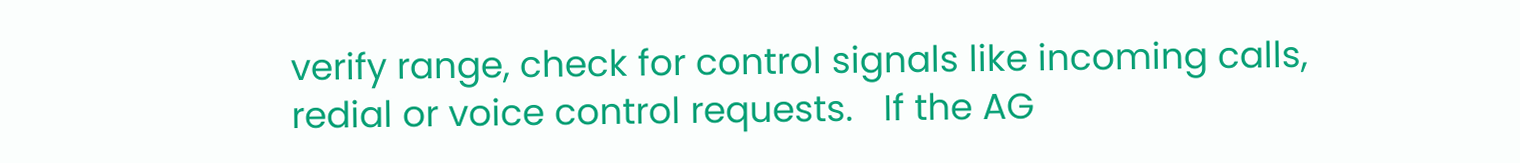verify range, check for control signals like incoming calls, redial or voice control requests.   If the AG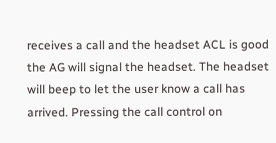receives a call and the headset ACL is good the AG will signal the headset. The headset will beep to let the user know a call has arrived. Pressing the call control on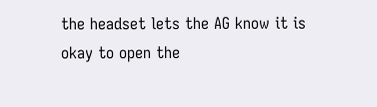the headset lets the AG know it is okay to open the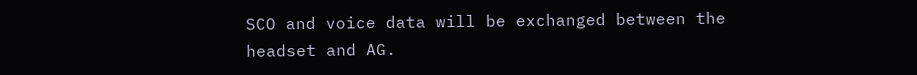SCO and voice data will be exchanged between the headset and AG.